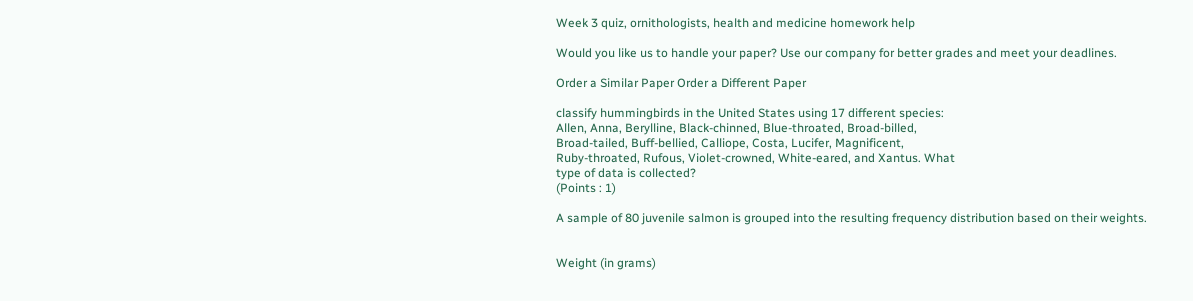Week 3 quiz, ornithologists, health and medicine homework help

Would you like us to handle your paper? Use our company for better grades and meet your deadlines.

Order a Similar Paper Order a Different Paper

classify hummingbirds in the United States using 17 different species:
Allen, Anna, Berylline, Black-chinned, Blue-throated, Broad-billed,
Broad-tailed, Buff-bellied, Calliope, Costa, Lucifer, Magnificent,
Ruby-throated, Rufous, Violet-crowned, White-eared, and Xantus. What
type of data is collected?
(Points : 1)

A sample of 80 juvenile salmon is grouped into the resulting frequency distribution based on their weights.


Weight (in grams)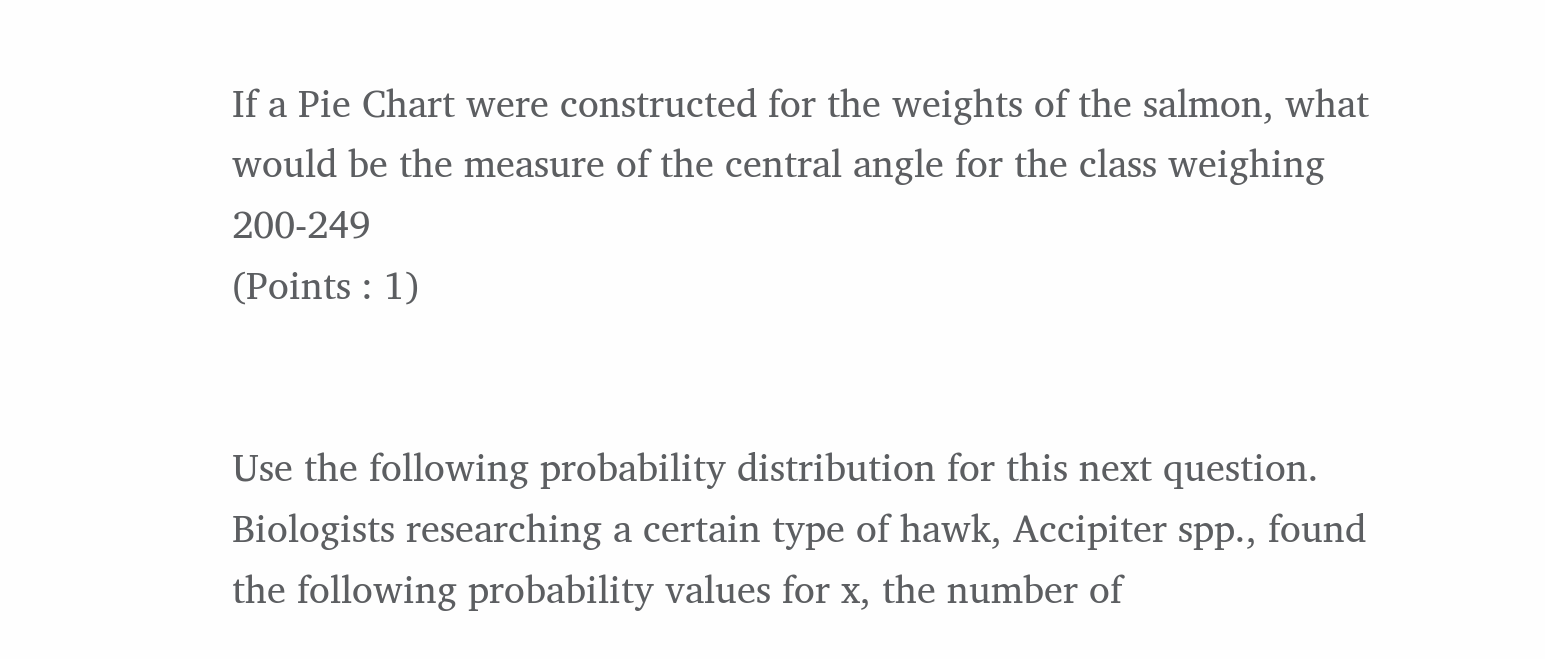If a Pie Chart were constructed for the weights of the salmon, what
would be the measure of the central angle for the class weighing 200-249
(Points : 1)


Use the following probability distribution for this next question. Biologists researching a certain type of hawk, Accipiter spp., found the following probability values for x, the number of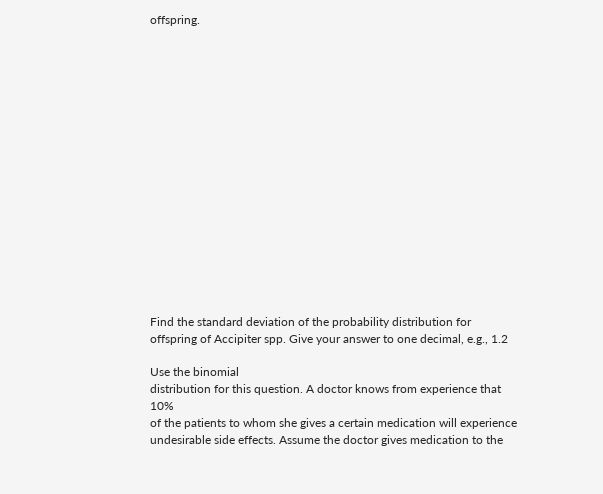offspring.

















Find the standard deviation of the probability distribution for
offspring of Accipiter spp. Give your answer to one decimal, e.g., 1.2

Use the binomial
distribution for this question. A doctor knows from experience that 10%
of the patients to whom she gives a certain medication will experience
undesirable side effects. Assume the doctor gives medication to the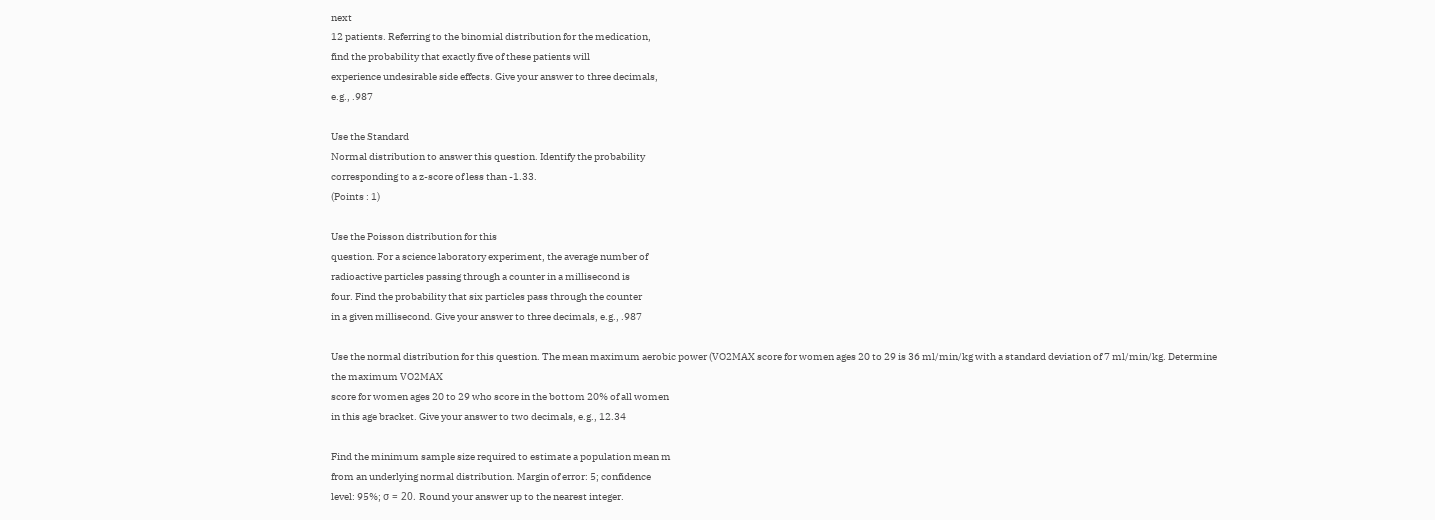next
12 patients. Referring to the binomial distribution for the medication,
find the probability that exactly five of these patients will
experience undesirable side effects. Give your answer to three decimals,
e.g., .987

Use the Standard
Normal distribution to answer this question. Identify the probability
corresponding to a z-score of less than -1.33.
(Points : 1)

Use the Poisson distribution for this
question. For a science laboratory experiment, the average number of
radioactive particles passing through a counter in a millisecond is
four. Find the probability that six particles pass through the counter
in a given millisecond. Give your answer to three decimals, e.g., .987

Use the normal distribution for this question. The mean maximum aerobic power (VO2MAX score for women ages 20 to 29 is 36 ml/min/kg with a standard deviation of 7 ml/min/kg. Determine the maximum VO2MAX
score for women ages 20 to 29 who score in the bottom 20% of all women
in this age bracket. Give your answer to two decimals, e.g., 12.34

Find the minimum sample size required to estimate a population mean m
from an underlying normal distribution. Margin of error: 5; confidence
level: 95%; σ = 20. Round your answer up to the nearest integer.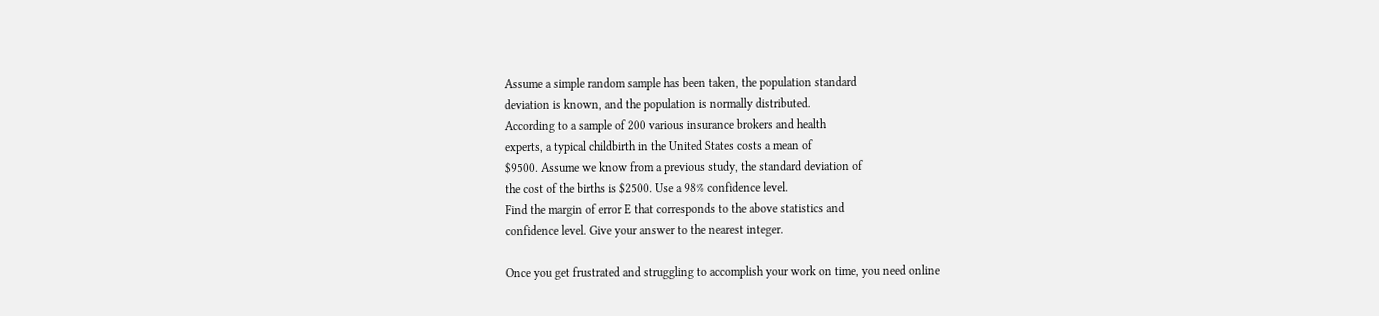Assume a simple random sample has been taken, the population standard
deviation is known, and the population is normally distributed.
According to a sample of 200 various insurance brokers and health
experts, a typical childbirth in the United States costs a mean of
$9500. Assume we know from a previous study, the standard deviation of
the cost of the births is $2500. Use a 98% confidence level.
Find the margin of error E that corresponds to the above statistics and
confidence level. Give your answer to the nearest integer.

Once you get frustrated and struggling to accomplish your work on time, you need online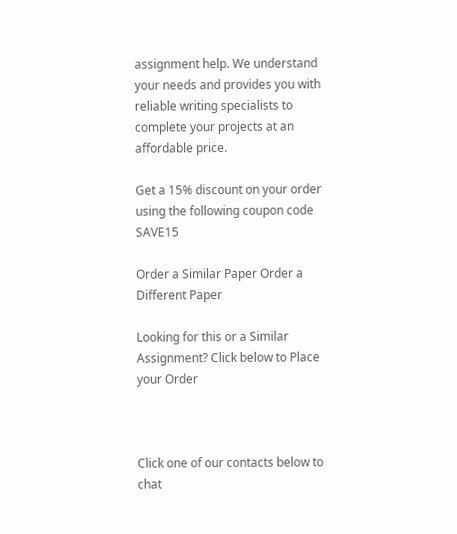assignment help. We understand your needs and provides you with reliable writing specialists to complete your projects at an affordable price.

Get a 15% discount on your order using the following coupon code SAVE15

Order a Similar Paper Order a Different Paper

Looking for this or a Similar Assignment? Click below to Place your Order



Click one of our contacts below to chat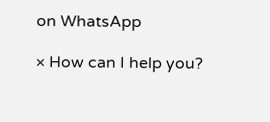on WhatsApp

× How can I help you?